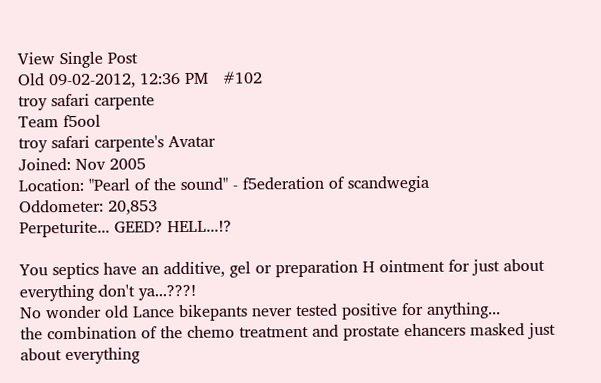View Single Post
Old 09-02-2012, 12:36 PM   #102
troy safari carpente
Team f5ool
troy safari carpente's Avatar
Joined: Nov 2005
Location: "Pearl of the sound" - f5ederation of scandwegia
Oddometer: 20,853
Perpeturite... GEED? HELL...!?

You septics have an additive, gel or preparation H ointment for just about everything don't ya...???!
No wonder old Lance bikepants never tested positive for anything...
the combination of the chemo treatment and prostate ehancers masked just about everything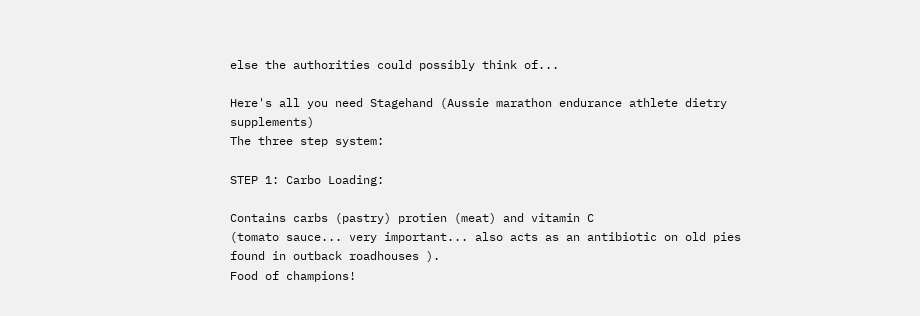else the authorities could possibly think of...

Here's all you need Stagehand (Aussie marathon endurance athlete dietry supplements)
The three step system:

STEP 1: Carbo Loading:

Contains carbs (pastry) protien (meat) and vitamin C
(tomato sauce... very important... also acts as an antibiotic on old pies found in outback roadhouses ).
Food of champions!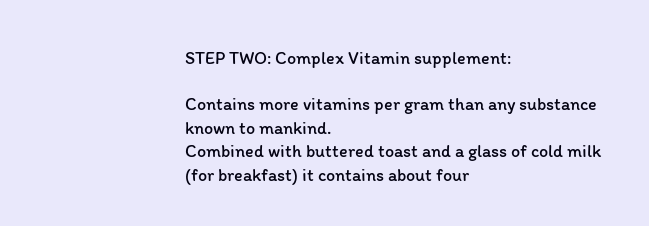STEP TWO: Complex Vitamin supplement:

Contains more vitamins per gram than any substance known to mankind.
Combined with buttered toast and a glass of cold milk (for breakfast) it contains about four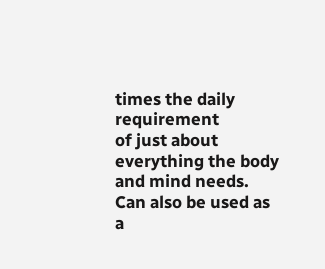times the daily requirement
of just about everything the body and mind needs. Can also be used as a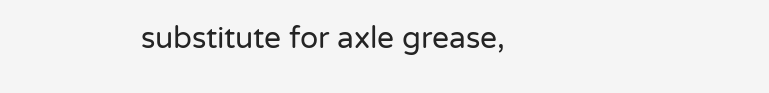substitute for axle grease,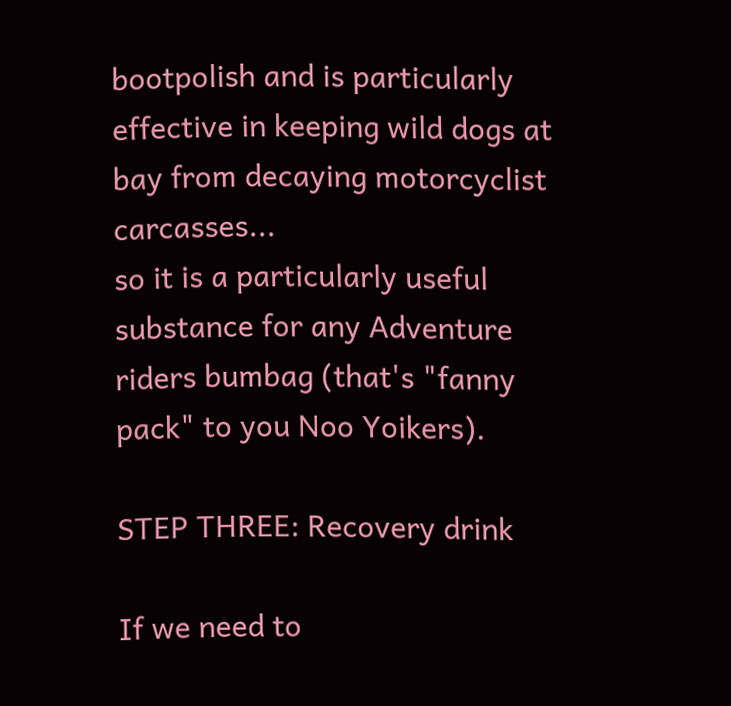bootpolish and is particularly
effective in keeping wild dogs at bay from decaying motorcyclist carcasses...
so it is a particularly useful substance for any Adventure riders bumbag (that's "fanny pack" to you Noo Yoikers).

STEP THREE: Recovery drink

If we need to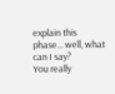explain this phase... well, what can I say?
You really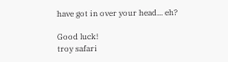have got in over your head... eh?

Good luck!
troy safari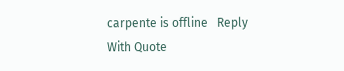carpente is offline   Reply With Quote